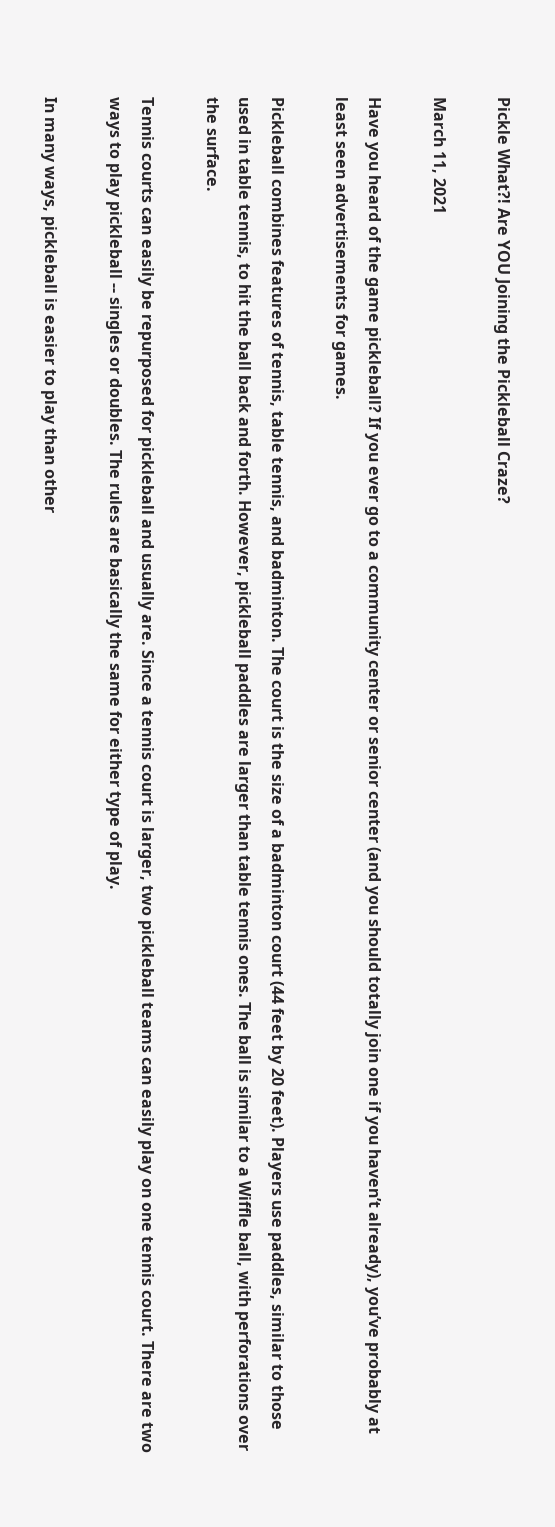Pickle What?! Are YOU Joining the Pickleball Craze?

March 11, 2021

Have you heard of the game pickleball? If you ever go to a community center or senior center (and you should totally join one if you haven’t already), you’ve probably at least seen advertisements for games.

Pickleball combines features of tennis, table tennis, and badminton. The court is the size of a badminton court (44 feet by 20 feet). Players use paddles, similar to those used in table tennis, to hit the ball back and forth. However, pickleball paddles are larger than table tennis ones. The ball is similar to a Wiffle ball, with perforations over the surface.

Tennis courts can easily be repurposed for pickleball and usually are. Since a tennis court is larger, two pickleball teams can easily play on one tennis court. There are two ways to play pickleball -- singles or doubles. The rules are basically the same for either type of play.

In many ways, pickleball is easier to play than other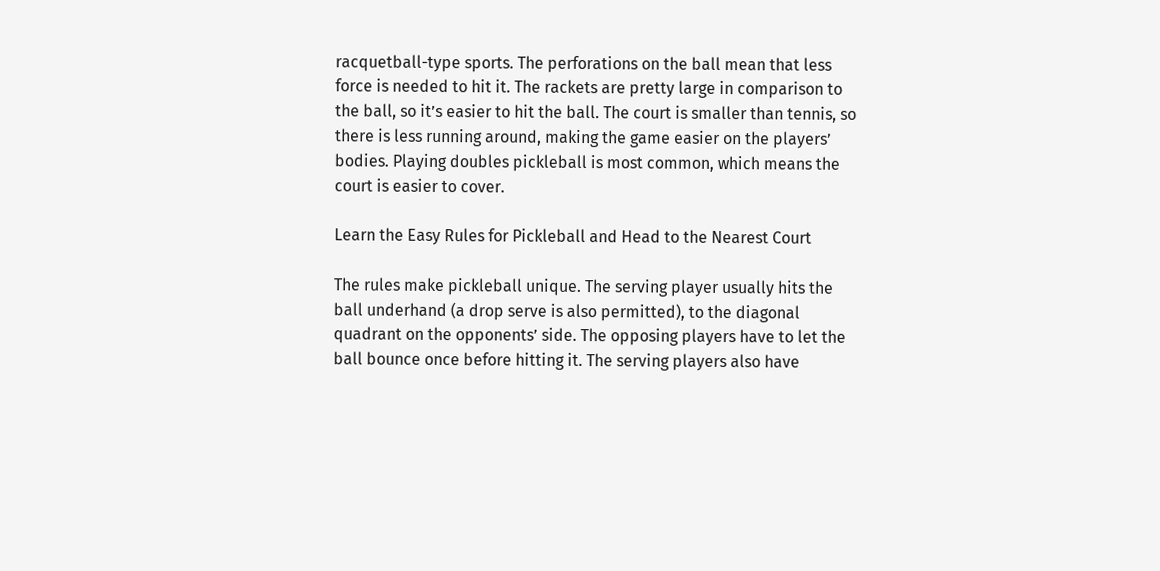racquetball-type sports. The perforations on the ball mean that less force is needed to hit it. The rackets are pretty large in comparison to the ball, so it’s easier to hit the ball. The court is smaller than tennis, so there is less running around, making the game easier on the players’ bodies. Playing doubles pickleball is most common, which means the court is easier to cover.

Learn the Easy Rules for Pickleball and Head to the Nearest Court

The rules make pickleball unique. The serving player usually hits the ball underhand (a drop serve is also permitted), to the diagonal quadrant on the opponents’ side. The opposing players have to let the ball bounce once before hitting it. The serving players also have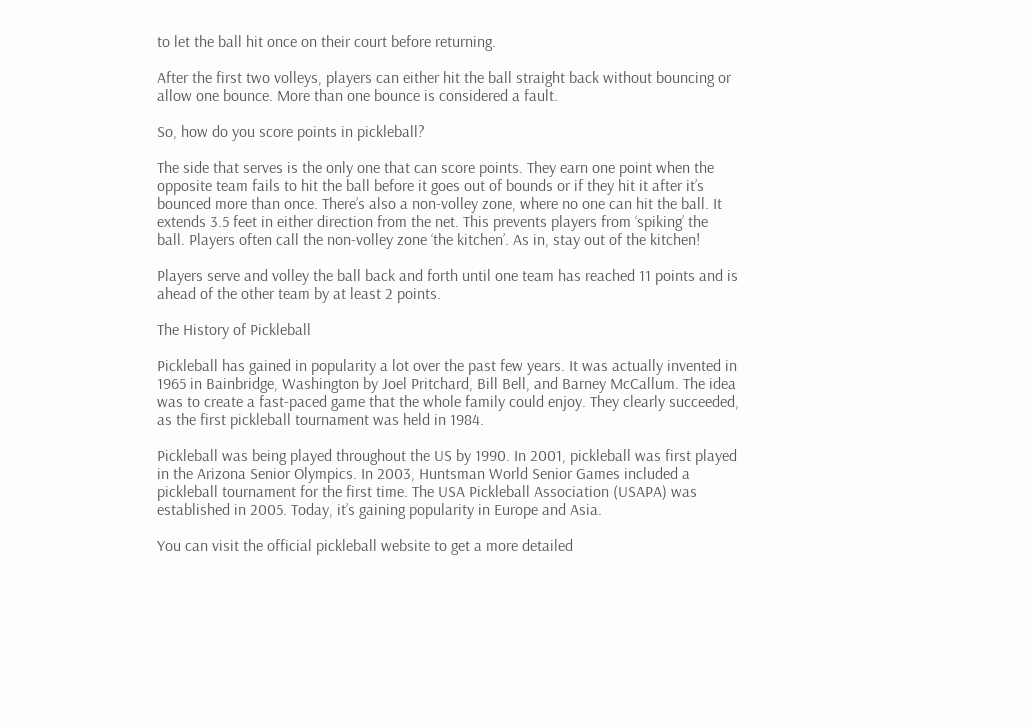to let the ball hit once on their court before returning.

After the first two volleys, players can either hit the ball straight back without bouncing or allow one bounce. More than one bounce is considered a fault.

So, how do you score points in pickleball?

The side that serves is the only one that can score points. They earn one point when the opposite team fails to hit the ball before it goes out of bounds or if they hit it after it’s bounced more than once. There’s also a non-volley zone, where no one can hit the ball. It extends 3.5 feet in either direction from the net. This prevents players from ‘spiking’ the ball. Players often call the non-volley zone ‘the kitchen’. As in, stay out of the kitchen!

Players serve and volley the ball back and forth until one team has reached 11 points and is ahead of the other team by at least 2 points.

The History of Pickleball

Pickleball has gained in popularity a lot over the past few years. It was actually invented in 1965 in Bainbridge, Washington by Joel Pritchard, Bill Bell, and Barney McCallum. The idea was to create a fast-paced game that the whole family could enjoy. They clearly succeeded, as the first pickleball tournament was held in 1984.

Pickleball was being played throughout the US by 1990. In 2001, pickleball was first played in the Arizona Senior Olympics. In 2003, Huntsman World Senior Games included a pickleball tournament for the first time. The USA Pickleball Association (USAPA) was established in 2005. Today, it’s gaining popularity in Europe and Asia.

You can visit the official pickleball website to get a more detailed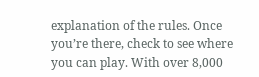explanation of the rules. Once you’re there, check to see where you can play. With over 8,000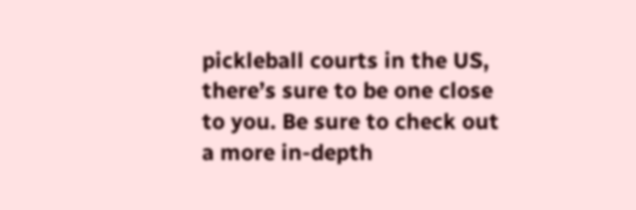pickleball courts in the US, there’s sure to be one close to you. Be sure to check out a more in-depth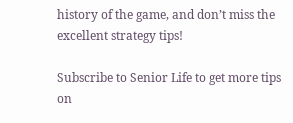history of the game, and don’t miss the excellent strategy tips!

Subscribe to Senior Life to get more tips on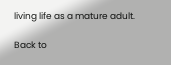living life as a mature adult.

Back to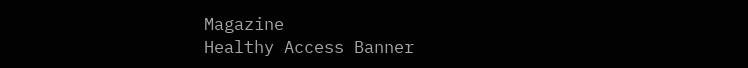Magazine
Healthy Access Banner